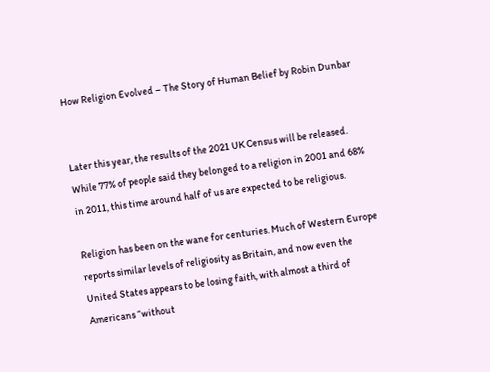How Religion Evolved – The Story of Human Belief by Robin Dunbar


Later this year, the results of the 2021 UK Census will be released. While 77% of people said they belonged to a religion in 2001 and 68% in 2011, this time around half of us are expected to be religious.

Religion has been on the wane for centuries. Much of Western Europe reports similar levels of religiosity as Britain, and now even the United States appears to be losing faith, with almost a third of Americans “without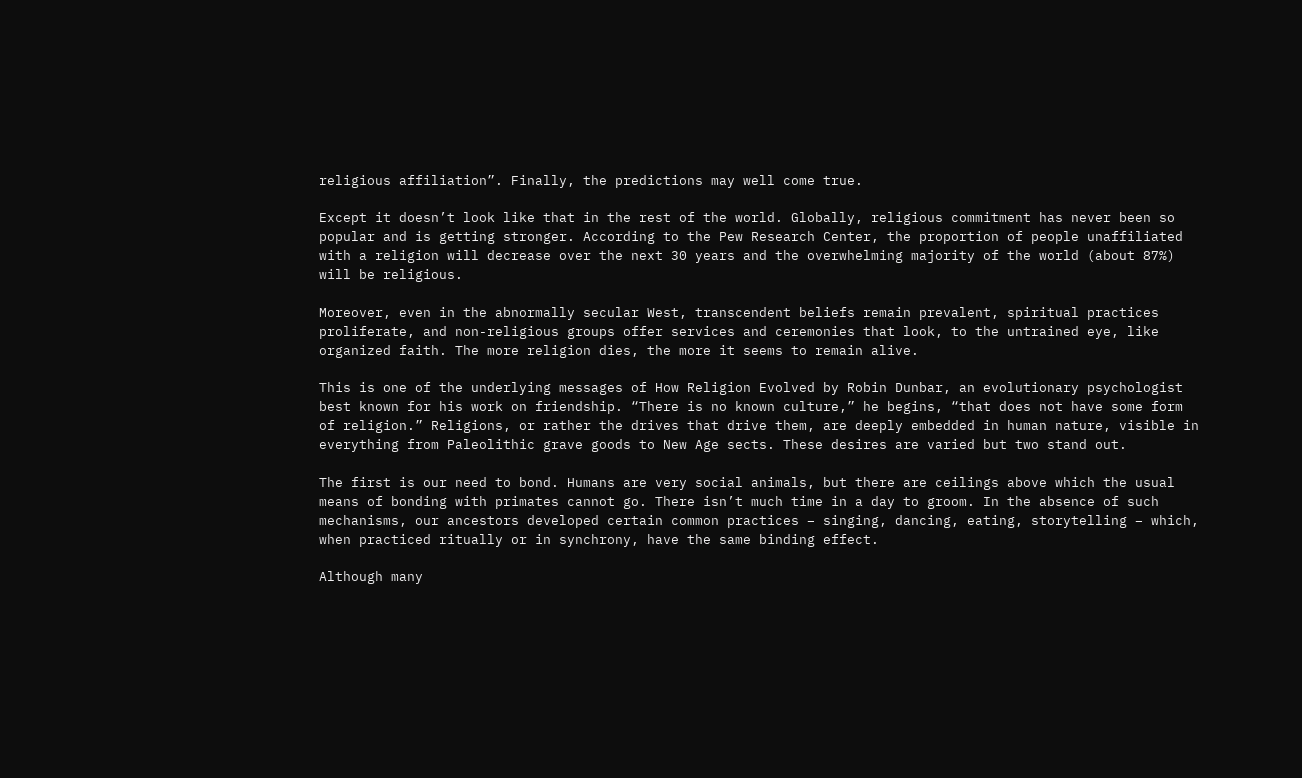religious affiliation”. Finally, the predictions may well come true.

Except it doesn’t look like that in the rest of the world. Globally, religious commitment has never been so popular and is getting stronger. According to the Pew Research Center, the proportion of people unaffiliated with a religion will decrease over the next 30 years and the overwhelming majority of the world (about 87%) will be religious.

Moreover, even in the abnormally secular West, transcendent beliefs remain prevalent, spiritual practices proliferate, and non-religious groups offer services and ceremonies that look, to the untrained eye, like organized faith. The more religion dies, the more it seems to remain alive.

This is one of the underlying messages of How Religion Evolved by Robin Dunbar, an evolutionary psychologist best known for his work on friendship. “There is no known culture,” he begins, “that does not have some form of religion.” Religions, or rather the drives that drive them, are deeply embedded in human nature, visible in everything from Paleolithic grave goods to New Age sects. These desires are varied but two stand out.

The first is our need to bond. Humans are very social animals, but there are ceilings above which the usual means of bonding with primates cannot go. There isn’t much time in a day to groom. In the absence of such mechanisms, our ancestors developed certain common practices – singing, dancing, eating, storytelling – which, when practiced ritually or in synchrony, have the same binding effect.

Although many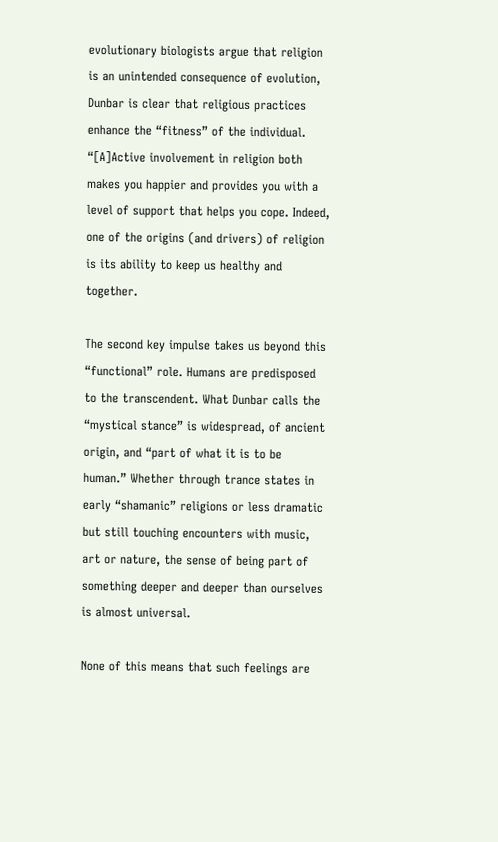evolutionary biologists argue that religion is an unintended consequence of evolution, Dunbar is clear that religious practices enhance the “fitness” of the individual. “[A]Active involvement in religion both makes you happier and provides you with a level of support that helps you cope. Indeed, one of the origins (and drivers) of religion is its ability to keep us healthy and together.

The second key impulse takes us beyond this “functional” role. Humans are predisposed to the transcendent. What Dunbar calls the “mystical stance” is widespread, of ancient origin, and “part of what it is to be human.” Whether through trance states in early “shamanic” religions or less dramatic but still touching encounters with music, art or nature, the sense of being part of something deeper and deeper than ourselves is almost universal.

None of this means that such feelings are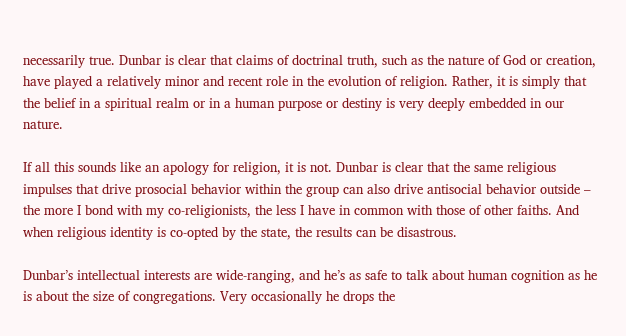necessarily true. Dunbar is clear that claims of doctrinal truth, such as the nature of God or creation, have played a relatively minor and recent role in the evolution of religion. Rather, it is simply that the belief in a spiritual realm or in a human purpose or destiny is very deeply embedded in our nature.

If all this sounds like an apology for religion, it is not. Dunbar is clear that the same religious impulses that drive prosocial behavior within the group can also drive antisocial behavior outside – the more I bond with my co-religionists, the less I have in common with those of other faiths. And when religious identity is co-opted by the state, the results can be disastrous.

Dunbar’s intellectual interests are wide-ranging, and he’s as safe to talk about human cognition as he is about the size of congregations. Very occasionally he drops the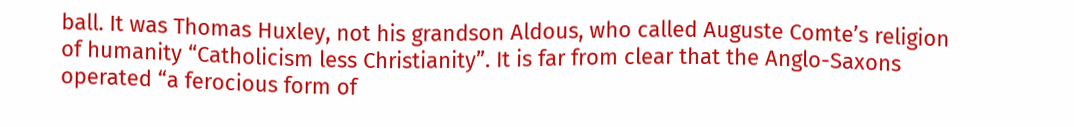ball. It was Thomas Huxley, not his grandson Aldous, who called Auguste Comte’s religion of humanity “Catholicism less Christianity”. It is far from clear that the Anglo-Saxons operated “a ferocious form of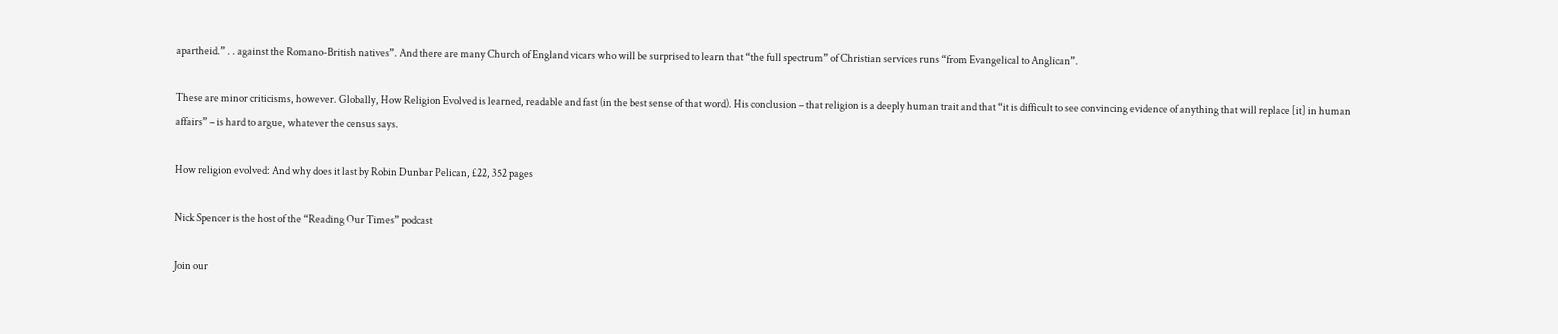apartheid.” . . against the Romano-British natives”. And there are many Church of England vicars who will be surprised to learn that “the full spectrum” of Christian services runs “from Evangelical to Anglican”.

These are minor criticisms, however. Globally, How Religion Evolved is learned, readable and fast (in the best sense of that word). His conclusion – that religion is a deeply human trait and that “it is difficult to see convincing evidence of anything that will replace [it] in human affairs” – is hard to argue, whatever the census says.

How religion evolved: And why does it last by Robin Dunbar Pelican, £22, 352 pages

Nick Spencer is the host of the “Reading Our Times” podcast

Join our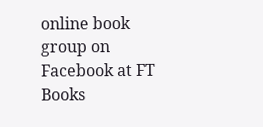online book group on Facebook at FT Books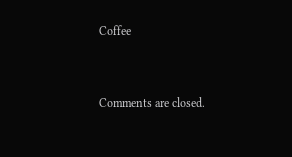Coffee


Comments are closed.